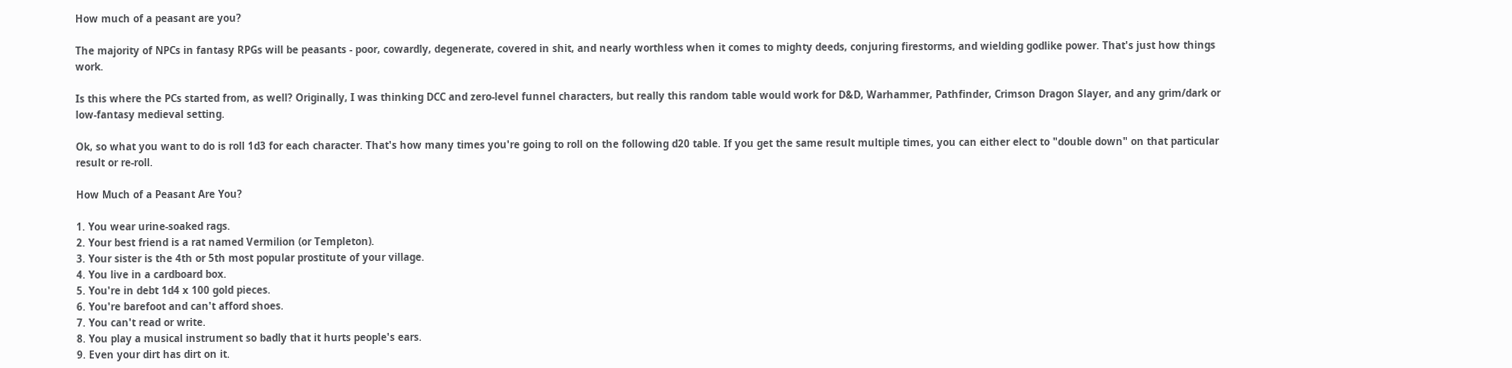How much of a peasant are you?

The majority of NPCs in fantasy RPGs will be peasants - poor, cowardly, degenerate, covered in shit, and nearly worthless when it comes to mighty deeds, conjuring firestorms, and wielding godlike power. That's just how things work.

Is this where the PCs started from, as well? Originally, I was thinking DCC and zero-level funnel characters, but really this random table would work for D&D, Warhammer, Pathfinder, Crimson Dragon Slayer, and any grim/dark or low-fantasy medieval setting.

Ok, so what you want to do is roll 1d3 for each character. That's how many times you're going to roll on the following d20 table. If you get the same result multiple times, you can either elect to "double down" on that particular result or re-roll.

How Much of a Peasant Are You?

1. You wear urine-soaked rags.
2. Your best friend is a rat named Vermilion (or Templeton).
3. Your sister is the 4th or 5th most popular prostitute of your village.
4. You live in a cardboard box.
5. You're in debt 1d4 x 100 gold pieces.
6. You're barefoot and can't afford shoes.
7. You can't read or write.
8. You play a musical instrument so badly that it hurts people's ears.
9. Even your dirt has dirt on it.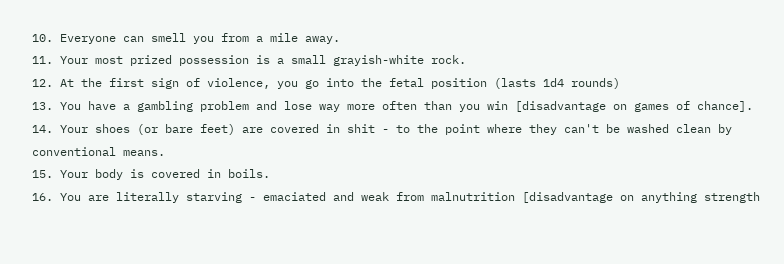10. Everyone can smell you from a mile away.
11. Your most prized possession is a small grayish-white rock.
12. At the first sign of violence, you go into the fetal position (lasts 1d4 rounds)
13. You have a gambling problem and lose way more often than you win [disadvantage on games of chance].
14. Your shoes (or bare feet) are covered in shit - to the point where they can't be washed clean by conventional means.
15. Your body is covered in boils.
16. You are literally starving - emaciated and weak from malnutrition [disadvantage on anything strength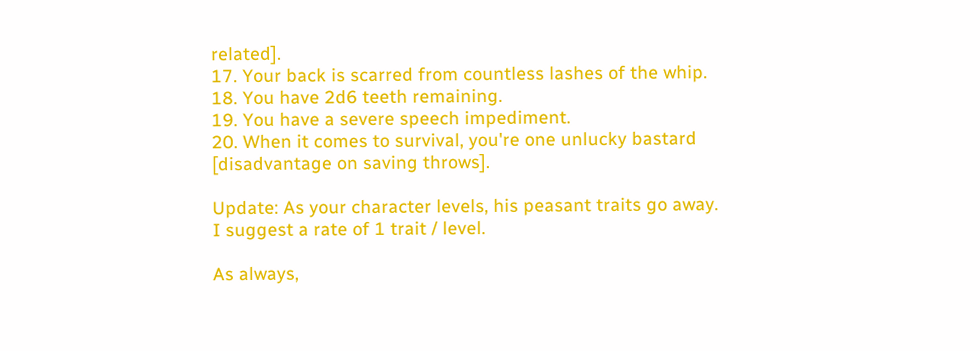related].
17. Your back is scarred from countless lashes of the whip.
18. You have 2d6 teeth remaining.
19. You have a severe speech impediment.
20. When it comes to survival, you're one unlucky bastard [disadvantage on saving throws].

Update: As your character levels, his peasant traits go away. I suggest a rate of 1 trait / level.

As always,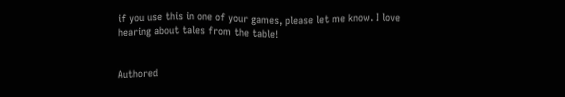if you use this in one of your games, please let me know. I love hearing about tales from the table!


Authored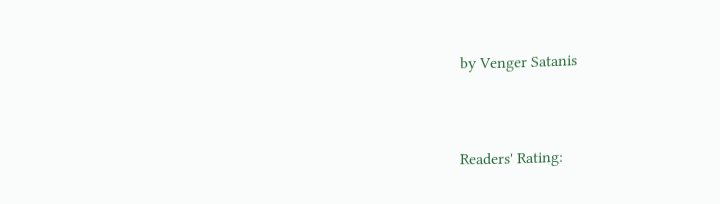by Venger Satanis


Readers' Rating: